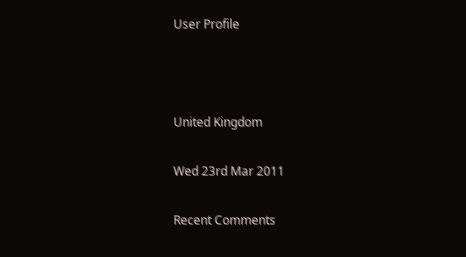User Profile



United Kingdom

Wed 23rd Mar 2011

Recent Comments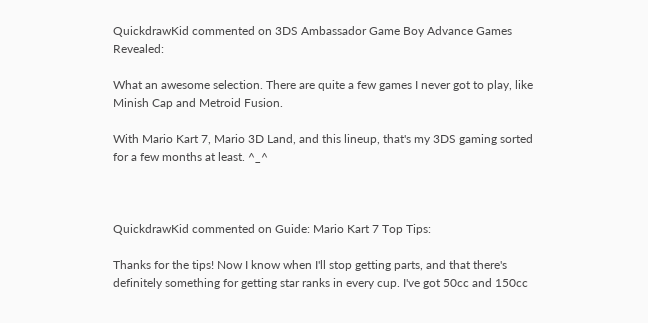QuickdrawKid commented on 3DS Ambassador Game Boy Advance Games Revealed:

What an awesome selection. There are quite a few games I never got to play, like Minish Cap and Metroid Fusion.

With Mario Kart 7, Mario 3D Land, and this lineup, that's my 3DS gaming sorted for a few months at least. ^_^



QuickdrawKid commented on Guide: Mario Kart 7 Top Tips:

Thanks for the tips! Now I know when I'll stop getting parts, and that there's definitely something for getting star ranks in every cup. I've got 50cc and 150cc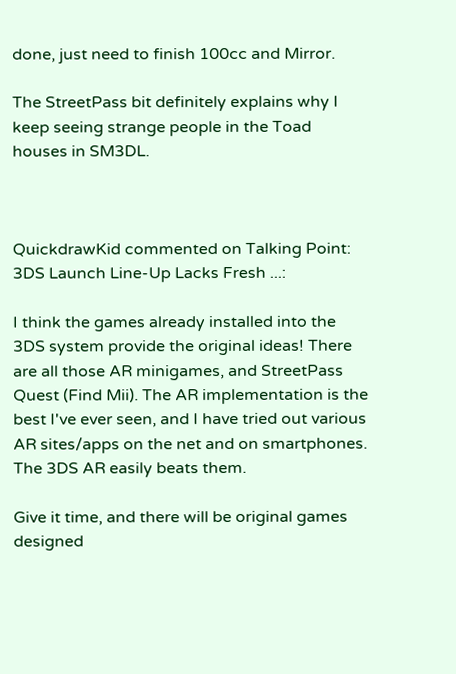done, just need to finish 100cc and Mirror.

The StreetPass bit definitely explains why I keep seeing strange people in the Toad houses in SM3DL.



QuickdrawKid commented on Talking Point: 3DS Launch Line-Up Lacks Fresh ...:

I think the games already installed into the 3DS system provide the original ideas! There are all those AR minigames, and StreetPass Quest (Find Mii). The AR implementation is the best I've ever seen, and I have tried out various AR sites/apps on the net and on smartphones. The 3DS AR easily beats them.

Give it time, and there will be original games designed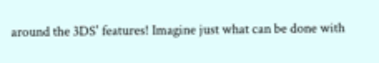around the 3DS' features! Imagine just what can be done with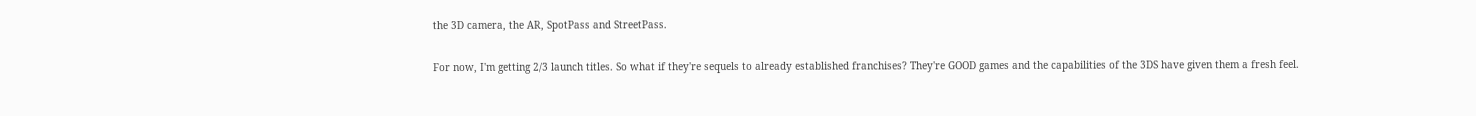the 3D camera, the AR, SpotPass and StreetPass.

For now, I'm getting 2/3 launch titles. So what if they're sequels to already established franchises? They're GOOD games and the capabilities of the 3DS have given them a fresh feel.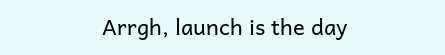Arrgh, launch is the day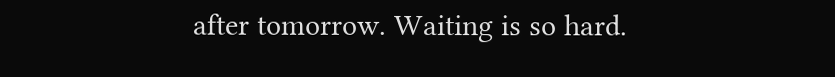after tomorrow. Waiting is so hard.